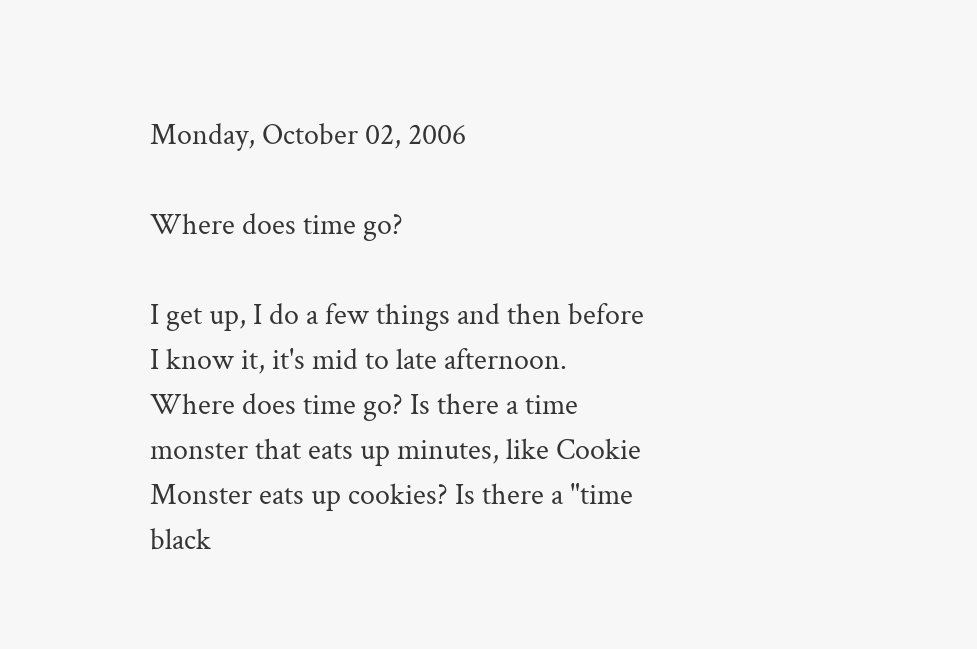Monday, October 02, 2006

Where does time go?

I get up, I do a few things and then before I know it, it's mid to late afternoon.
Where does time go? Is there a time monster that eats up minutes, like Cookie Monster eats up cookies? Is there a "time black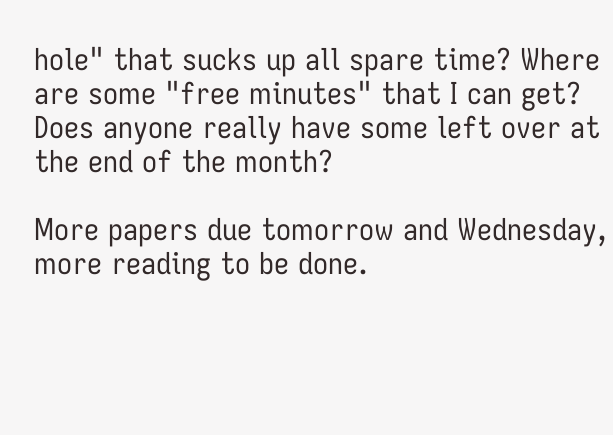hole" that sucks up all spare time? Where are some "free minutes" that I can get? Does anyone really have some left over at the end of the month?

More papers due tomorrow and Wednesday, more reading to be done.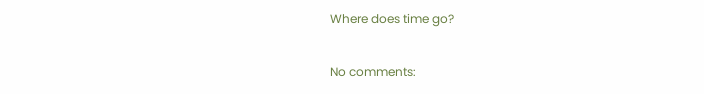Where does time go?

No comments: